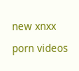new xnxx porn videos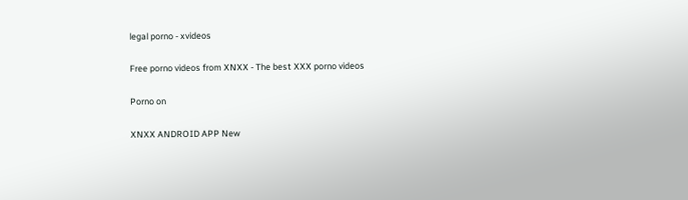legal porno - xvideos

Free porno videos from XNXX - The best XXX porno videos

Porno on

XNXX ANDROID APP New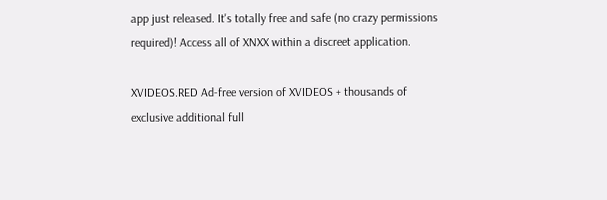app just released. It's totally free and safe (no crazy permissions required)! Access all of XNXX within a discreet application.

XVIDEOS.RED Ad-free version of XVIDEOS + thousands of exclusive additional full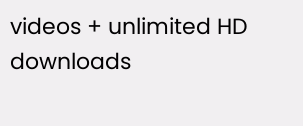videos + unlimited HD downloads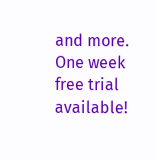and more. One week free trial available!